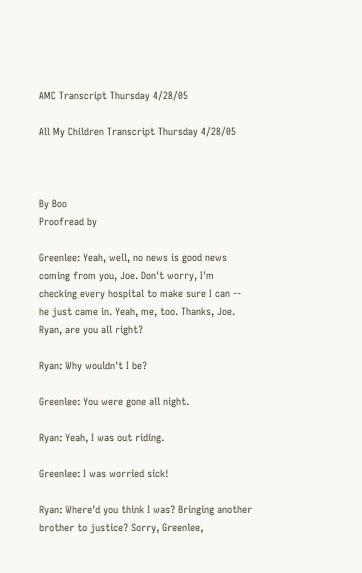AMC Transcript Thursday 4/28/05

All My Children Transcript Thursday 4/28/05



By Boo
Proofread by

Greenlee: Yeah, well, no news is good news coming from you, Joe. Don't worry, I'm checking every hospital to make sure I can -- he just came in. Yeah, me, too. Thanks, Joe. Ryan, are you all right?

Ryan: Why wouldn't I be?

Greenlee: You were gone all night.

Ryan: Yeah, I was out riding.

Greenlee: I was worried sick!

Ryan: Where'd you think I was? Bringing another brother to justice? Sorry, Greenlee,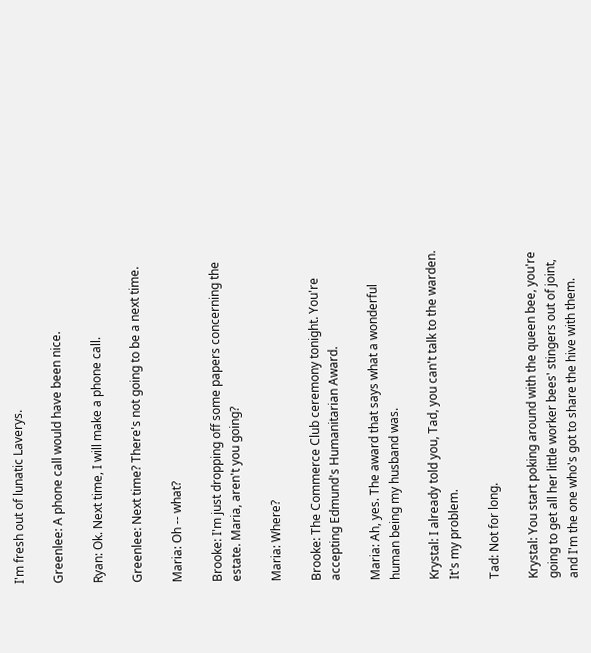I'm fresh out of lunatic Laverys.

Greenlee: A phone call would have been nice.

Ryan: Ok. Next time, I will make a phone call.

Greenlee: Next time? There's not going to be a next time.

Maria: Oh -- what?

Brooke: I'm just dropping off some papers concerning the estate. Maria, aren't you going?

Maria: Where?

Brooke: The Commerce Club ceremony tonight. You're accepting Edmund's Humanitarian Award.

Maria: Ah, yes. The award that says what a wonderful human being my husband was.

Krystal: I already told you, Tad, you can't talk to the warden. It's my problem.

Tad: Not for long.

Krystal: You start poking around with the queen bee, you're going to get all her little worker bees' stingers out of joint, and I'm the one who's got to share the hive with them.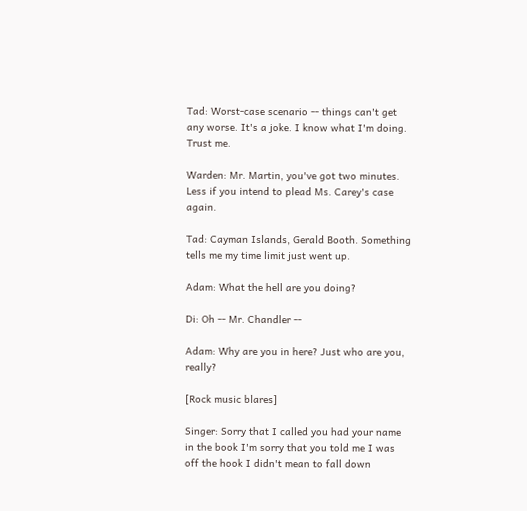Tad: Worst-case scenario -- things can't get any worse. It's a joke. I know what I'm doing. Trust me.

Warden: Mr. Martin, you've got two minutes. Less if you intend to plead Ms. Carey's case again.

Tad: Cayman Islands, Gerald Booth. Something tells me my time limit just went up.

Adam: What the hell are you doing?

Di: Oh -- Mr. Chandler --

Adam: Why are you in here? Just who are you, really?

[Rock music blares]

Singer: Sorry that I called you had your name in the book I'm sorry that you told me I was off the hook I didn't mean to fall down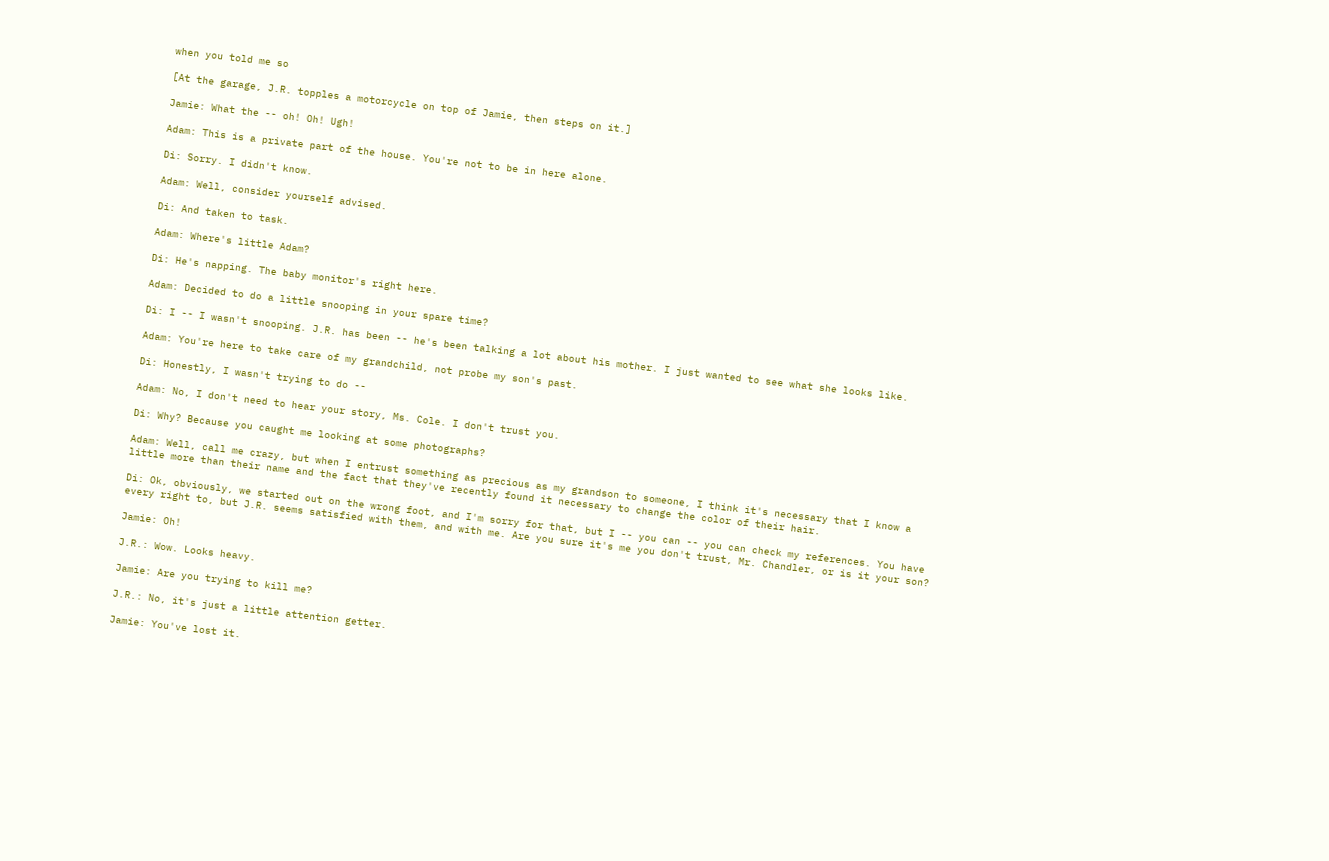when you told me so

[At the garage, J.R. topples a motorcycle on top of Jamie, then steps on it.]

Jamie: What the -- oh! Oh! Ugh!

Adam: This is a private part of the house. You're not to be in here alone.

Di: Sorry. I didn't know.

Adam: Well, consider yourself advised.

Di: And taken to task.

Adam: Where's little Adam?

Di: He's napping. The baby monitor's right here.

Adam: Decided to do a little snooping in your spare time?

Di: I -- I wasn't snooping. J.R. has been -- he's been talking a lot about his mother. I just wanted to see what she looks like.

Adam: You're here to take care of my grandchild, not probe my son's past.

Di: Honestly, I wasn't trying to do --

Adam: No, I don't need to hear your story, Ms. Cole. I don't trust you.

Di: Why? Because you caught me looking at some photographs?

Adam: Well, call me crazy, but when I entrust something as precious as my grandson to someone, I think it's necessary that I know a little more than their name and the fact that they've recently found it necessary to change the color of their hair.

Di: Ok, obviously, we started out on the wrong foot, and I'm sorry for that, but I -- you can -- you can check my references. You have every right to, but J.R. seems satisfied with them, and with me. Are you sure it's me you don't trust, Mr. Chandler, or is it your son?

Jamie: Oh!

J.R.: Wow. Looks heavy.

Jamie: Are you trying to kill me?

J.R.: No, it's just a little attention getter.

Jamie: You've lost it.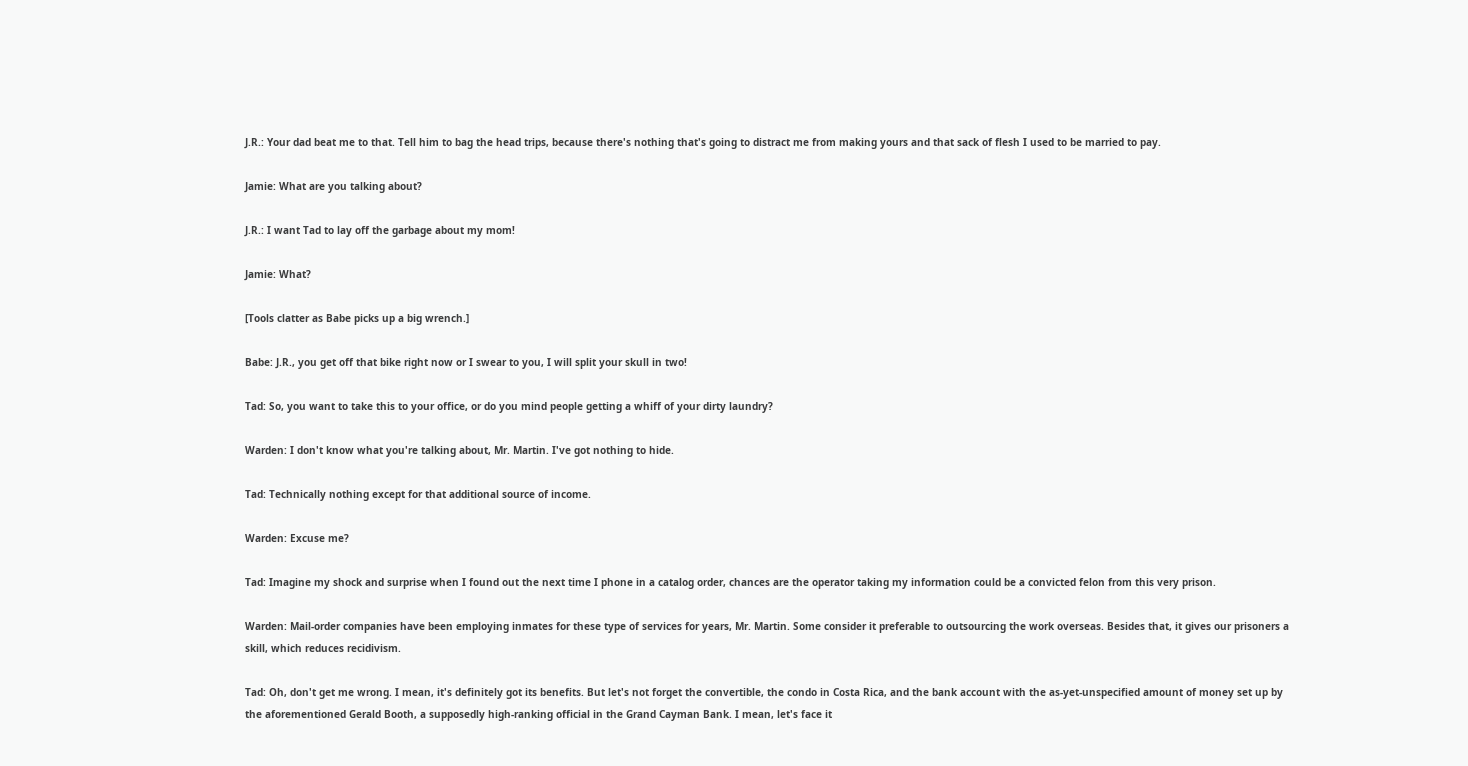J.R.: Your dad beat me to that. Tell him to bag the head trips, because there's nothing that's going to distract me from making yours and that sack of flesh I used to be married to pay.

Jamie: What are you talking about?

J.R.: I want Tad to lay off the garbage about my mom!

Jamie: What?

[Tools clatter as Babe picks up a big wrench.]

Babe: J.R., you get off that bike right now or I swear to you, I will split your skull in two!

Tad: So, you want to take this to your office, or do you mind people getting a whiff of your dirty laundry?

Warden: I don't know what you're talking about, Mr. Martin. I've got nothing to hide.

Tad: Technically nothing except for that additional source of income.

Warden: Excuse me?

Tad: Imagine my shock and surprise when I found out the next time I phone in a catalog order, chances are the operator taking my information could be a convicted felon from this very prison.

Warden: Mail-order companies have been employing inmates for these type of services for years, Mr. Martin. Some consider it preferable to outsourcing the work overseas. Besides that, it gives our prisoners a skill, which reduces recidivism.

Tad: Oh, don't get me wrong. I mean, it's definitely got its benefits. But let's not forget the convertible, the condo in Costa Rica, and the bank account with the as-yet-unspecified amount of money set up by the aforementioned Gerald Booth, a supposedly high-ranking official in the Grand Cayman Bank. I mean, let's face it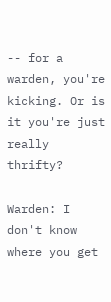-- for a warden, you're kicking. Or is it you're just really thrifty?

Warden: I don't know where you get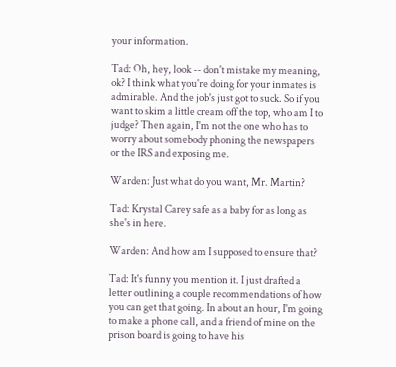your information.

Tad: Oh, hey, look -- don't mistake my meaning, ok? I think what you're doing for your inmates is admirable. And the job's just got to suck. So if you want to skim a little cream off the top, who am I to judge? Then again, I'm not the one who has to worry about somebody phoning the newspapers or the IRS and exposing me.

Warden: Just what do you want, Mr. Martin?

Tad: Krystal Carey safe as a baby for as long as she's in here.

Warden: And how am I supposed to ensure that?

Tad: It's funny you mention it. I just drafted a letter outlining a couple recommendations of how you can get that going. In about an hour, I'm going to make a phone call, and a friend of mine on the prison board is going to have his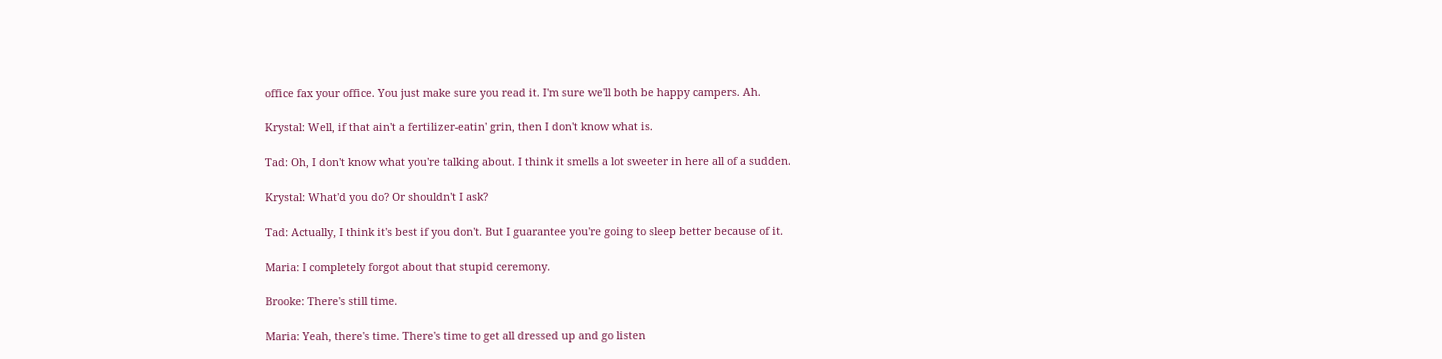office fax your office. You just make sure you read it. I'm sure we'll both be happy campers. Ah.

Krystal: Well, if that ain't a fertilizer-eatin' grin, then I don't know what is.

Tad: Oh, I don't know what you're talking about. I think it smells a lot sweeter in here all of a sudden.

Krystal: What'd you do? Or shouldn't I ask?

Tad: Actually, I think it's best if you don't. But I guarantee you're going to sleep better because of it.

Maria: I completely forgot about that stupid ceremony.

Brooke: There's still time.

Maria: Yeah, there's time. There's time to get all dressed up and go listen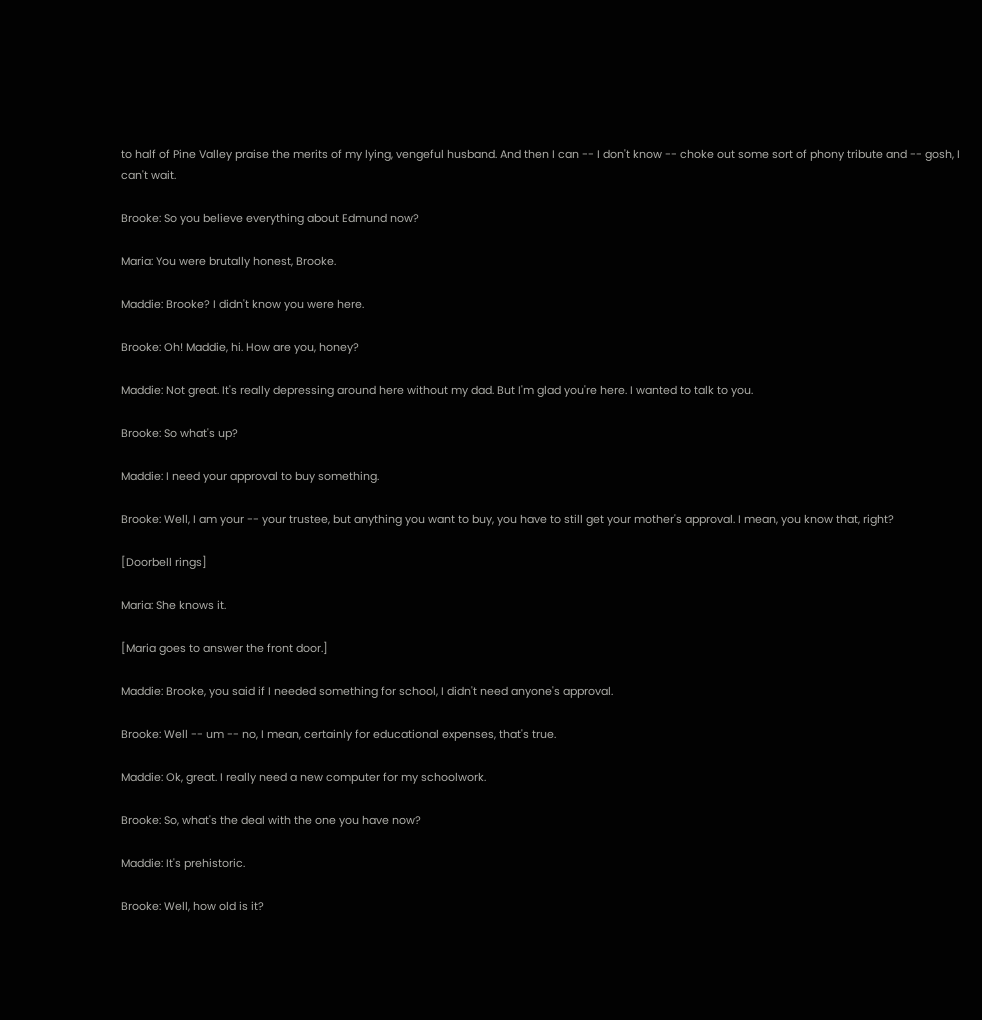to half of Pine Valley praise the merits of my lying, vengeful husband. And then I can -- I don't know -- choke out some sort of phony tribute and -- gosh, I can't wait.

Brooke: So you believe everything about Edmund now?

Maria: You were brutally honest, Brooke.

Maddie: Brooke? I didn't know you were here.

Brooke: Oh! Maddie, hi. How are you, honey?

Maddie: Not great. It's really depressing around here without my dad. But I'm glad you're here. I wanted to talk to you.

Brooke: So what's up?

Maddie: I need your approval to buy something.

Brooke: Well, I am your -- your trustee, but anything you want to buy, you have to still get your mother's approval. I mean, you know that, right?

[Doorbell rings]

Maria: She knows it.

[Maria goes to answer the front door.]

Maddie: Brooke, you said if I needed something for school, I didn't need anyone's approval.

Brooke: Well -- um -- no, I mean, certainly for educational expenses, that's true.

Maddie: Ok, great. I really need a new computer for my schoolwork.

Brooke: So, what's the deal with the one you have now?

Maddie: It's prehistoric.

Brooke: Well, how old is it?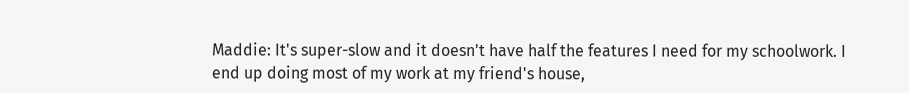Maddie: It's super-slow and it doesn't have half the features I need for my schoolwork. I end up doing most of my work at my friend's house,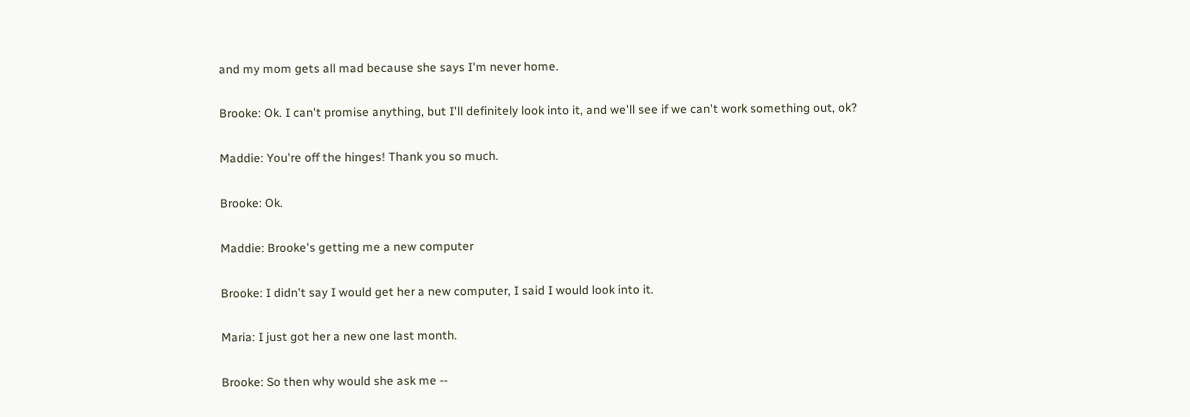and my mom gets all mad because she says I'm never home.

Brooke: Ok. I can't promise anything, but I'll definitely look into it, and we'll see if we can't work something out, ok?

Maddie: You're off the hinges! Thank you so much.

Brooke: Ok.

Maddie: Brooke's getting me a new computer

Brooke: I didn't say I would get her a new computer, I said I would look into it.

Maria: I just got her a new one last month.

Brooke: So then why would she ask me --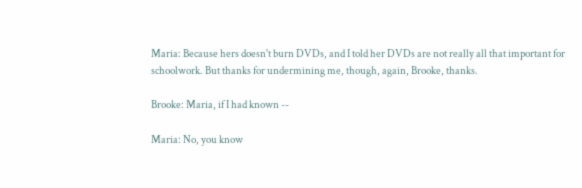Maria: Because hers doesn't burn DVDs, and I told her DVDs are not really all that important for schoolwork. But thanks for undermining me, though, again, Brooke, thanks.

Brooke: Maria, if I had known --

Maria: No, you know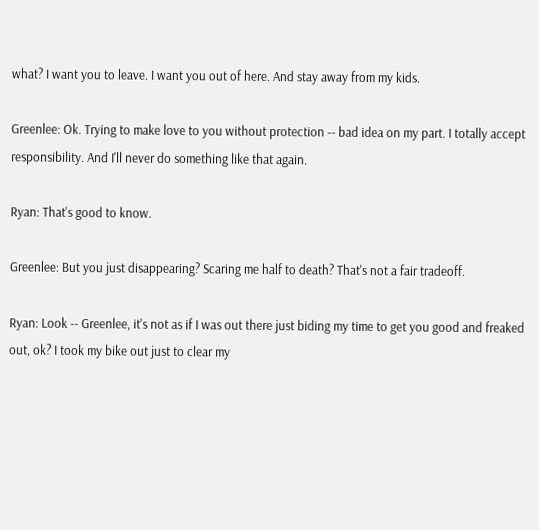what? I want you to leave. I want you out of here. And stay away from my kids.

Greenlee: Ok. Trying to make love to you without protection -- bad idea on my part. I totally accept responsibility. And I'll never do something like that again.

Ryan: That's good to know.

Greenlee: But you just disappearing? Scaring me half to death? That's not a fair tradeoff.

Ryan: Look -- Greenlee, it's not as if I was out there just biding my time to get you good and freaked out, ok? I took my bike out just to clear my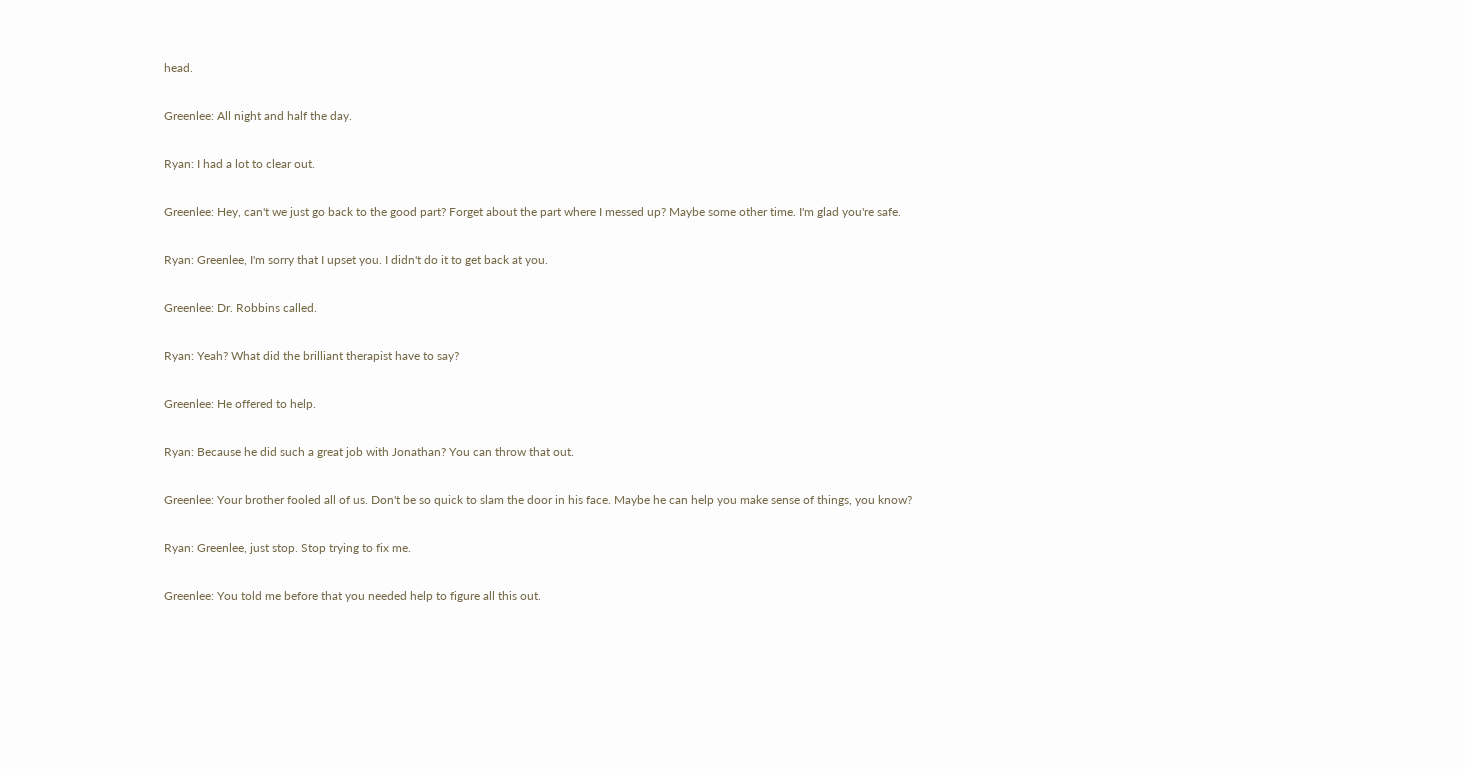head.

Greenlee: All night and half the day.

Ryan: I had a lot to clear out.

Greenlee: Hey, can't we just go back to the good part? Forget about the part where I messed up? Maybe some other time. I'm glad you're safe.

Ryan: Greenlee, I'm sorry that I upset you. I didn't do it to get back at you.

Greenlee: Dr. Robbins called.

Ryan: Yeah? What did the brilliant therapist have to say?

Greenlee: He offered to help.

Ryan: Because he did such a great job with Jonathan? You can throw that out.

Greenlee: Your brother fooled all of us. Don't be so quick to slam the door in his face. Maybe he can help you make sense of things, you know?

Ryan: Greenlee, just stop. Stop trying to fix me.

Greenlee: You told me before that you needed help to figure all this out.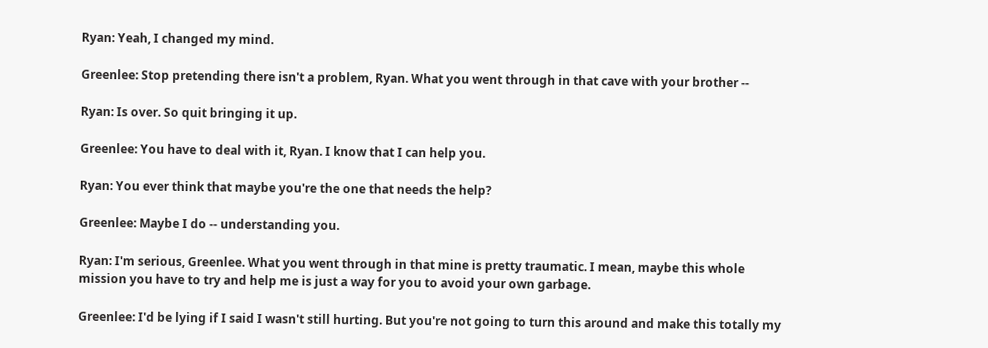Ryan: Yeah, I changed my mind.

Greenlee: Stop pretending there isn't a problem, Ryan. What you went through in that cave with your brother --

Ryan: Is over. So quit bringing it up.

Greenlee: You have to deal with it, Ryan. I know that I can help you.

Ryan: You ever think that maybe you're the one that needs the help?

Greenlee: Maybe I do -- understanding you.

Ryan: I'm serious, Greenlee. What you went through in that mine is pretty traumatic. I mean, maybe this whole mission you have to try and help me is just a way for you to avoid your own garbage.

Greenlee: I'd be lying if I said I wasn't still hurting. But you're not going to turn this around and make this totally my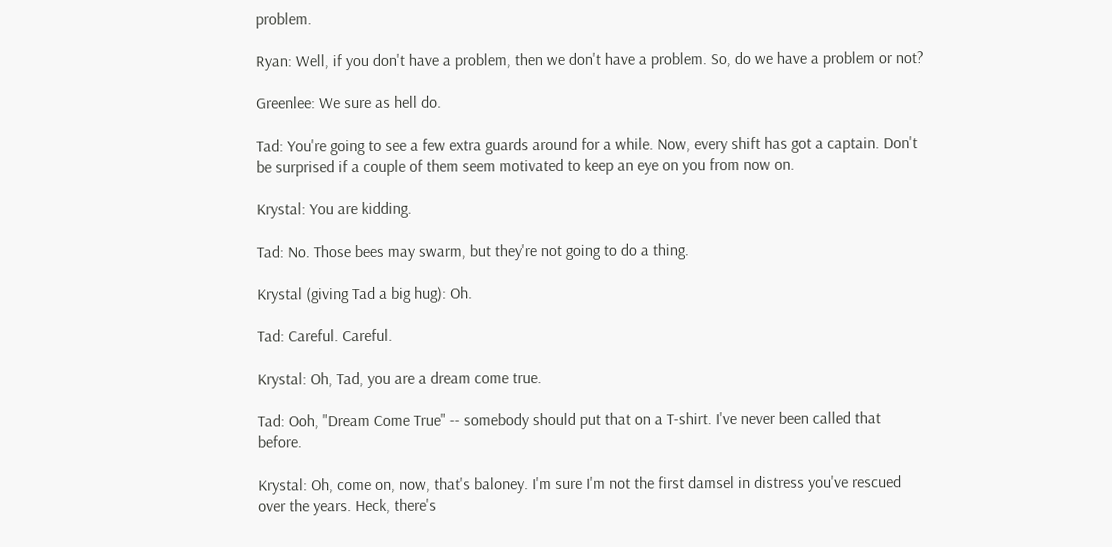problem.

Ryan: Well, if you don't have a problem, then we don't have a problem. So, do we have a problem or not?

Greenlee: We sure as hell do.

Tad: You're going to see a few extra guards around for a while. Now, every shift has got a captain. Don't be surprised if a couple of them seem motivated to keep an eye on you from now on.

Krystal: You are kidding.

Tad: No. Those bees may swarm, but they're not going to do a thing.

Krystal (giving Tad a big hug): Oh.

Tad: Careful. Careful.

Krystal: Oh, Tad, you are a dream come true.

Tad: Ooh, "Dream Come True" -- somebody should put that on a T-shirt. I've never been called that before.

Krystal: Oh, come on, now, that's baloney. I'm sure I'm not the first damsel in distress you've rescued over the years. Heck, there's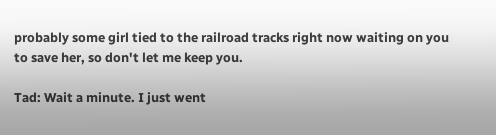probably some girl tied to the railroad tracks right now waiting on you to save her, so don't let me keep you.

Tad: Wait a minute. I just went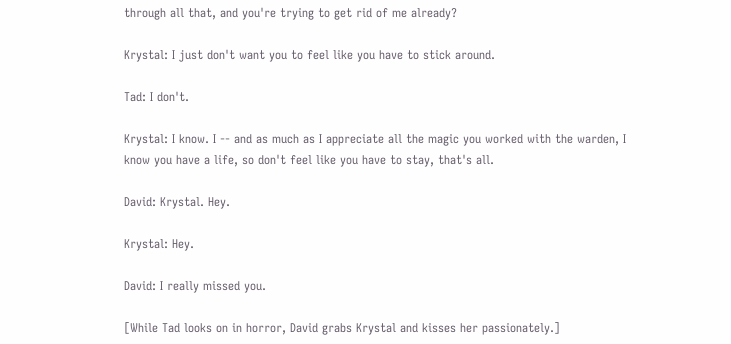through all that, and you're trying to get rid of me already?

Krystal: I just don't want you to feel like you have to stick around.

Tad: I don't.

Krystal: I know. I -- and as much as I appreciate all the magic you worked with the warden, I know you have a life, so don't feel like you have to stay, that's all.

David: Krystal. Hey.

Krystal: Hey.

David: I really missed you.

[While Tad looks on in horror, David grabs Krystal and kisses her passionately.]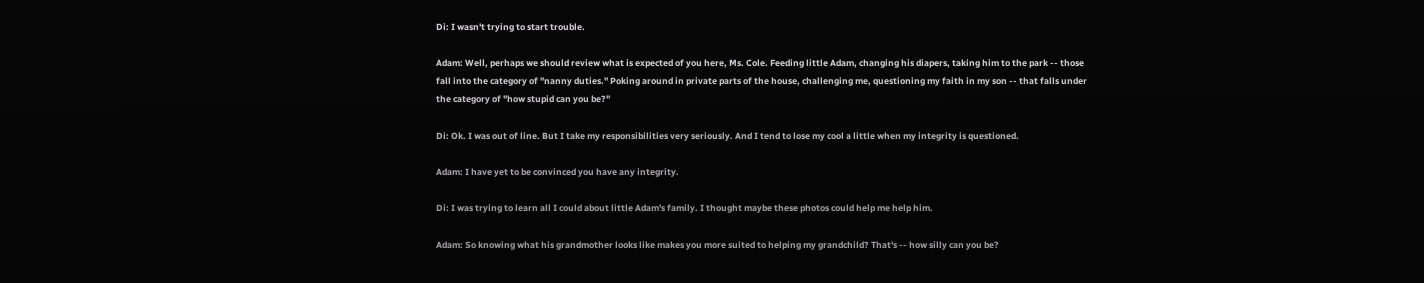Di: I wasn't trying to start trouble.

Adam: Well, perhaps we should review what is expected of you here, Ms. Cole. Feeding little Adam, changing his diapers, taking him to the park -- those fall into the category of "nanny duties." Poking around in private parts of the house, challenging me, questioning my faith in my son -- that falls under the category of "how stupid can you be?"

Di: Ok. I was out of line. But I take my responsibilities very seriously. And I tend to lose my cool a little when my integrity is questioned.

Adam: I have yet to be convinced you have any integrity.

Di: I was trying to learn all I could about little Adam's family. I thought maybe these photos could help me help him.

Adam: So knowing what his grandmother looks like makes you more suited to helping my grandchild? That's -- how silly can you be?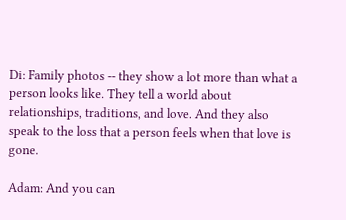Di: Family photos -- they show a lot more than what a person looks like. They tell a world about relationships, traditions, and love. And they also speak to the loss that a person feels when that love is gone.

Adam: And you can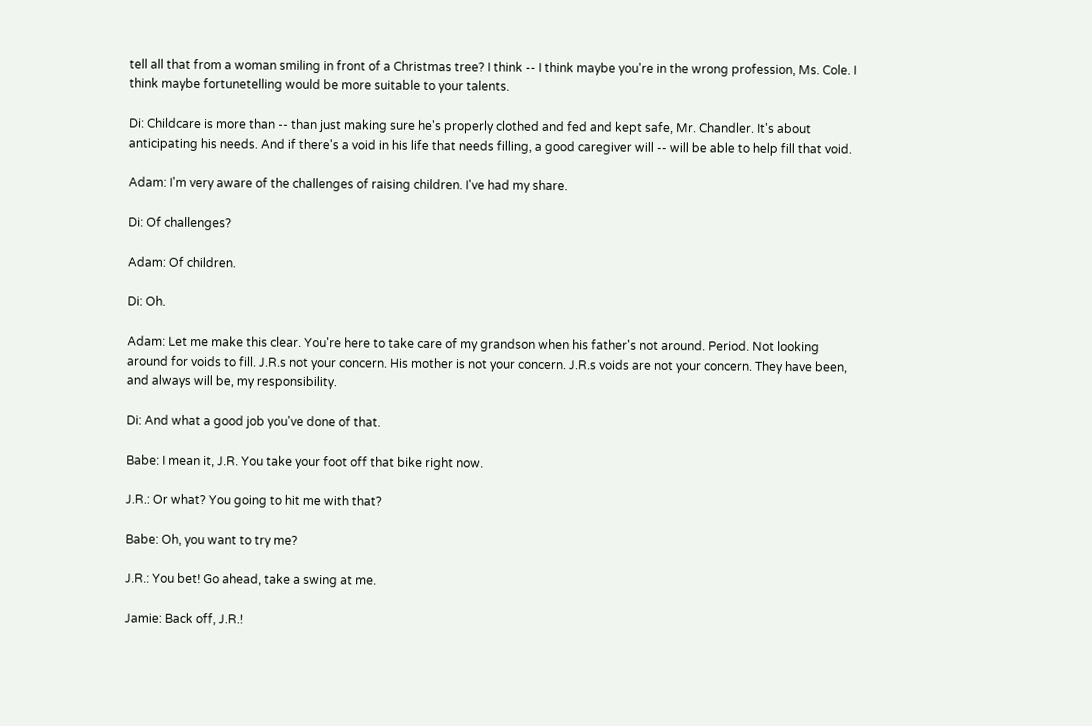tell all that from a woman smiling in front of a Christmas tree? I think -- I think maybe you're in the wrong profession, Ms. Cole. I think maybe fortunetelling would be more suitable to your talents.

Di: Childcare is more than -- than just making sure he's properly clothed and fed and kept safe, Mr. Chandler. It's about anticipating his needs. And if there's a void in his life that needs filling, a good caregiver will -- will be able to help fill that void.

Adam: I'm very aware of the challenges of raising children. I've had my share.

Di: Of challenges?

Adam: Of children.

Di: Oh.

Adam: Let me make this clear. You're here to take care of my grandson when his father's not around. Period. Not looking around for voids to fill. J.R.s not your concern. His mother is not your concern. J.R.s voids are not your concern. They have been, and always will be, my responsibility.

Di: And what a good job you've done of that.

Babe: I mean it, J.R. You take your foot off that bike right now.

J.R.: Or what? You going to hit me with that?

Babe: Oh, you want to try me?

J.R.: You bet! Go ahead, take a swing at me.

Jamie: Back off, J.R.!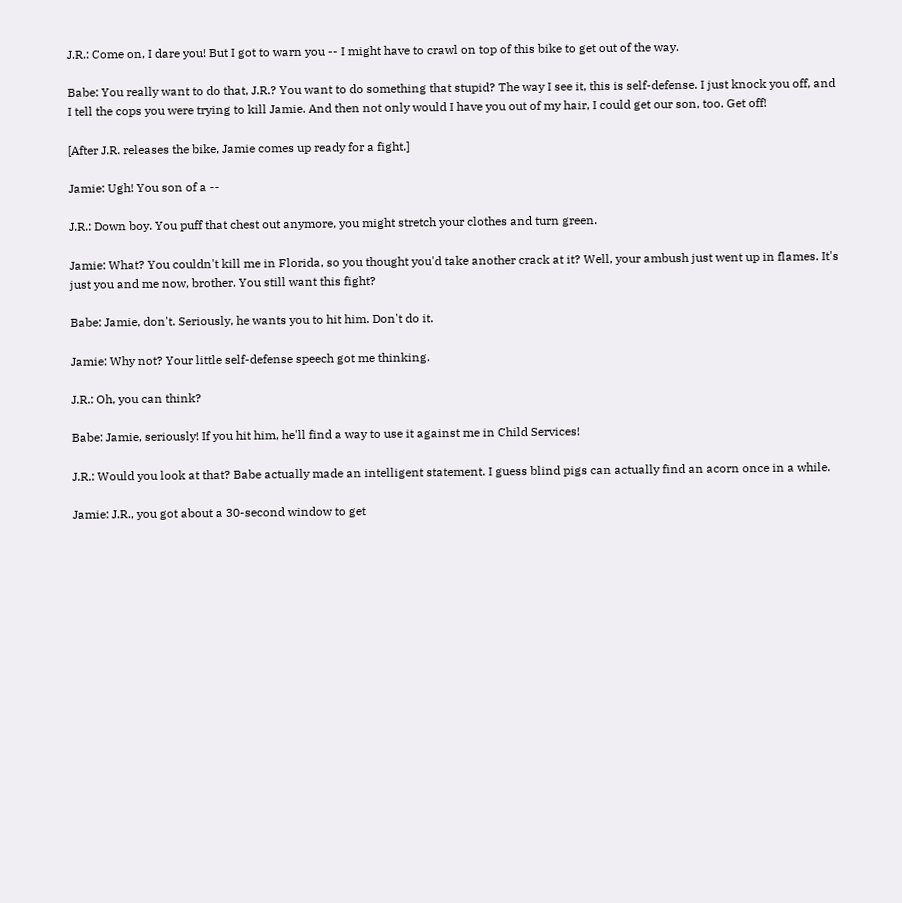J.R.: Come on, I dare you! But I got to warn you -- I might have to crawl on top of this bike to get out of the way.

Babe: You really want to do that, J.R.? You want to do something that stupid? The way I see it, this is self-defense. I just knock you off, and I tell the cops you were trying to kill Jamie. And then not only would I have you out of my hair, I could get our son, too. Get off!

[After J.R. releases the bike, Jamie comes up ready for a fight.]

Jamie: Ugh! You son of a --

J.R.: Down boy. You puff that chest out anymore, you might stretch your clothes and turn green.

Jamie: What? You couldn't kill me in Florida, so you thought you'd take another crack at it? Well, your ambush just went up in flames. It's just you and me now, brother. You still want this fight?

Babe: Jamie, don't. Seriously, he wants you to hit him. Don't do it.

Jamie: Why not? Your little self-defense speech got me thinking.

J.R.: Oh, you can think?

Babe: Jamie, seriously! If you hit him, he'll find a way to use it against me in Child Services!

J.R.: Would you look at that? Babe actually made an intelligent statement. I guess blind pigs can actually find an acorn once in a while.

Jamie: J.R., you got about a 30-second window to get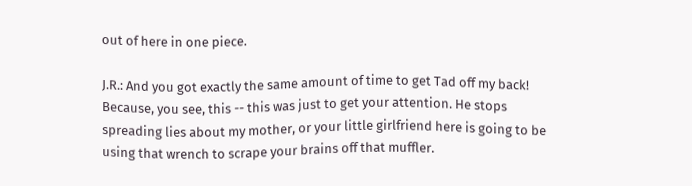out of here in one piece.

J.R.: And you got exactly the same amount of time to get Tad off my back! Because, you see, this -- this was just to get your attention. He stops spreading lies about my mother, or your little girlfriend here is going to be using that wrench to scrape your brains off that muffler.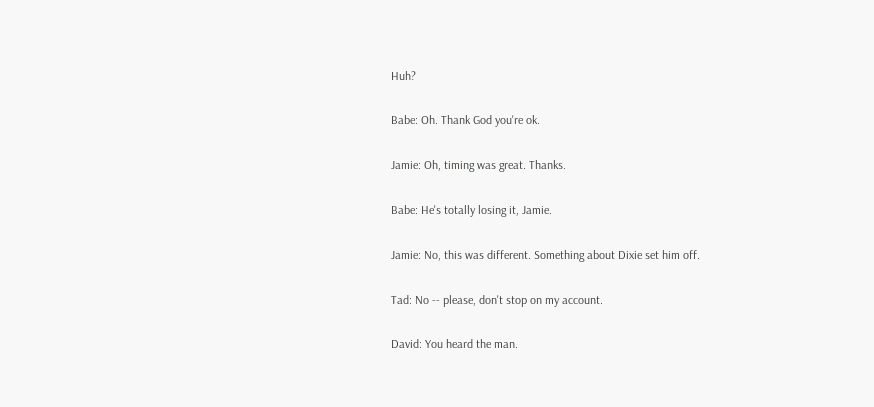Huh?

Babe: Oh. Thank God you're ok.

Jamie: Oh, timing was great. Thanks.

Babe: He's totally losing it, Jamie.

Jamie: No, this was different. Something about Dixie set him off.

Tad: No -- please, don't stop on my account.

David: You heard the man.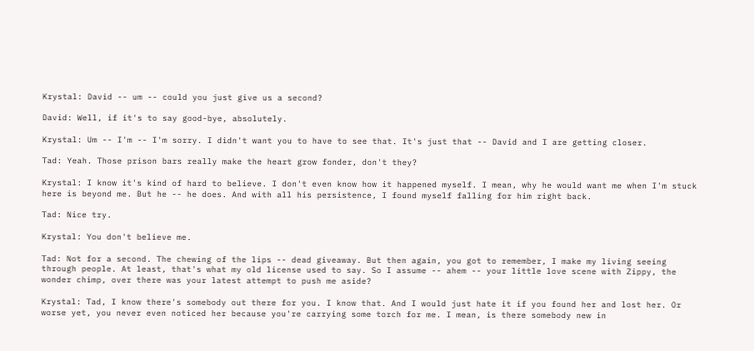Krystal: David -- um -- could you just give us a second?

David: Well, if it's to say good-bye, absolutely.

Krystal: Um -- I'm -- I'm sorry. I didn't want you to have to see that. It's just that -- David and I are getting closer.

Tad: Yeah. Those prison bars really make the heart grow fonder, don't they?

Krystal: I know it's kind of hard to believe. I don't even know how it happened myself. I mean, why he would want me when I'm stuck here is beyond me. But he -- he does. And with all his persistence, I found myself falling for him right back.

Tad: Nice try.

Krystal: You don't believe me.

Tad: Not for a second. The chewing of the lips -- dead giveaway. But then again, you got to remember, I make my living seeing through people. At least, that's what my old license used to say. So I assume -- ahem -- your little love scene with Zippy, the wonder chimp, over there was your latest attempt to push me aside?

Krystal: Tad, I know there's somebody out there for you. I know that. And I would just hate it if you found her and lost her. Or worse yet, you never even noticed her because you're carrying some torch for me. I mean, is there somebody new in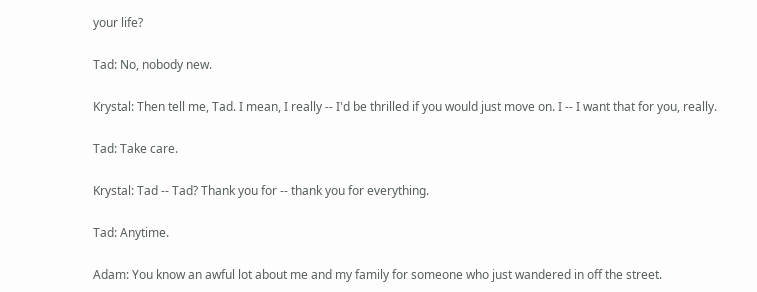your life?

Tad: No, nobody new.

Krystal: Then tell me, Tad. I mean, I really -- I'd be thrilled if you would just move on. I -- I want that for you, really.

Tad: Take care.

Krystal: Tad -- Tad? Thank you for -- thank you for everything.

Tad: Anytime.

Adam: You know an awful lot about me and my family for someone who just wandered in off the street.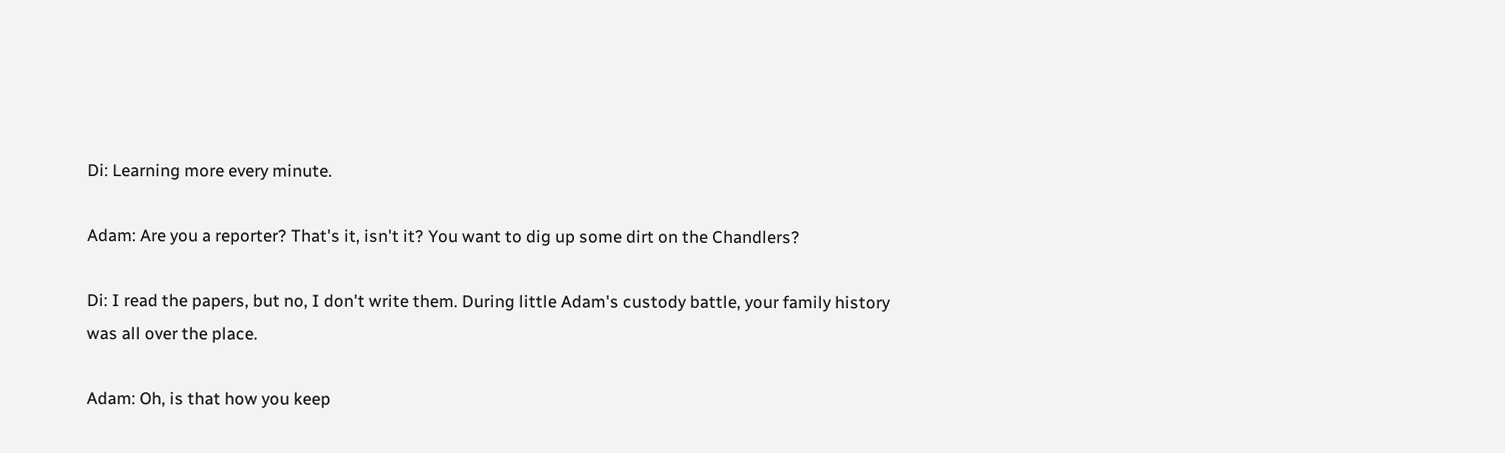Di: Learning more every minute.

Adam: Are you a reporter? That's it, isn't it? You want to dig up some dirt on the Chandlers?

Di: I read the papers, but no, I don't write them. During little Adam's custody battle, your family history was all over the place.

Adam: Oh, is that how you keep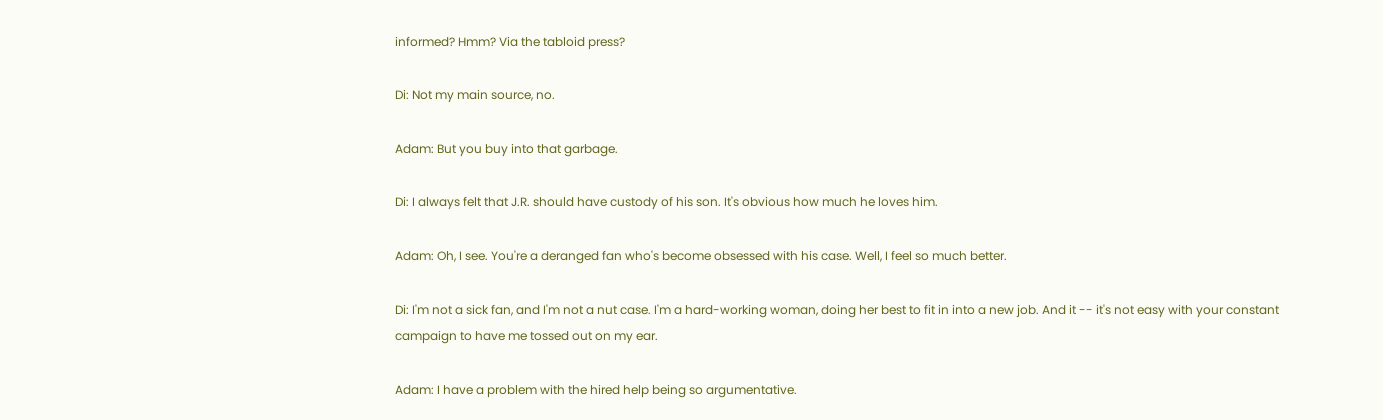informed? Hmm? Via the tabloid press?

Di: Not my main source, no.

Adam: But you buy into that garbage.

Di: I always felt that J.R. should have custody of his son. It's obvious how much he loves him.

Adam: Oh, I see. You're a deranged fan who's become obsessed with his case. Well, I feel so much better.

Di: I'm not a sick fan, and I'm not a nut case. I'm a hard-working woman, doing her best to fit in into a new job. And it -- it's not easy with your constant campaign to have me tossed out on my ear.

Adam: I have a problem with the hired help being so argumentative.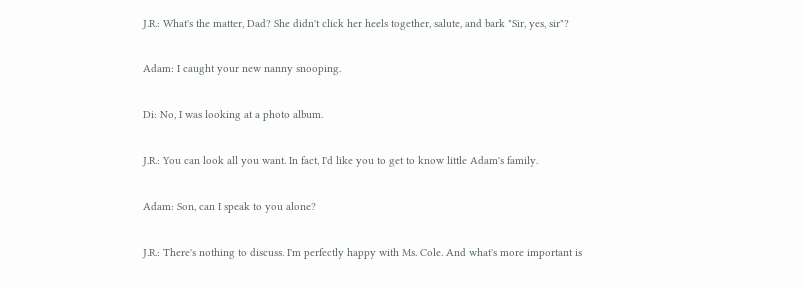J.R.: What's the matter, Dad? She didn't click her heels together, salute, and bark "Sir, yes, sir"?

Adam: I caught your new nanny snooping.

Di: No, I was looking at a photo album.

J.R.: You can look all you want. In fact, I'd like you to get to know little Adam's family.

Adam: Son, can I speak to you alone?

J.R.: There's nothing to discuss. I'm perfectly happy with Ms. Cole. And what's more important is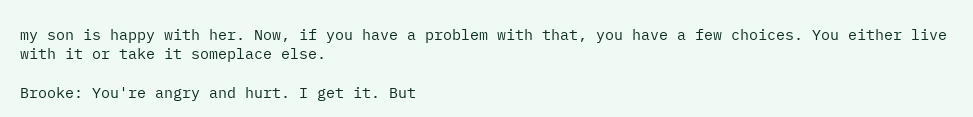my son is happy with her. Now, if you have a problem with that, you have a few choices. You either live with it or take it someplace else.

Brooke: You're angry and hurt. I get it. But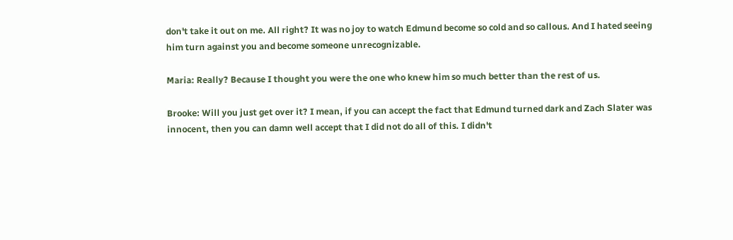don't take it out on me. All right? It was no joy to watch Edmund become so cold and so callous. And I hated seeing him turn against you and become someone unrecognizable.

Maria: Really? Because I thought you were the one who knew him so much better than the rest of us.

Brooke: Will you just get over it? I mean, if you can accept the fact that Edmund turned dark and Zach Slater was innocent, then you can damn well accept that I did not do all of this. I didn't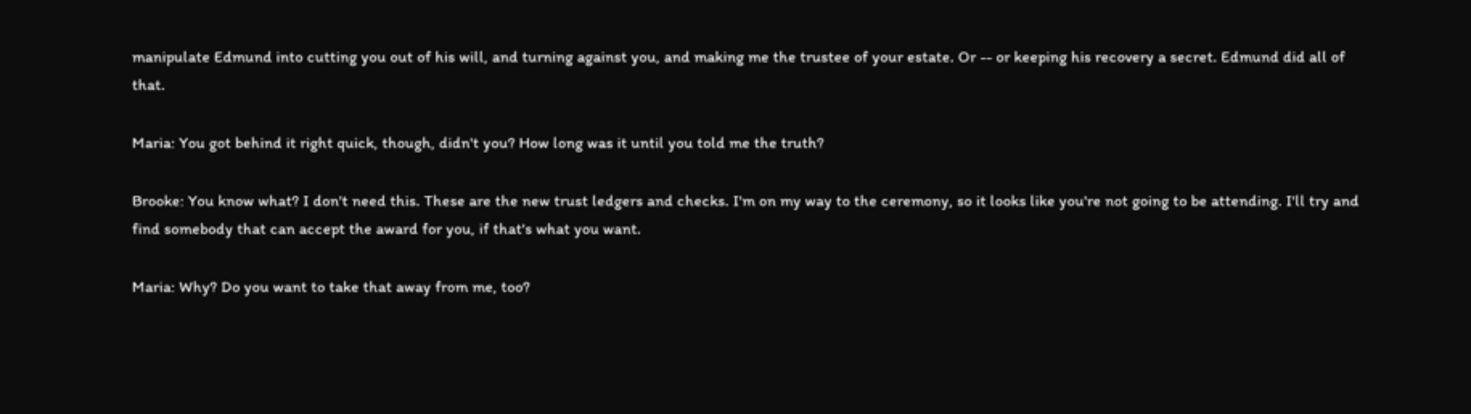manipulate Edmund into cutting you out of his will, and turning against you, and making me the trustee of your estate. Or -- or keeping his recovery a secret. Edmund did all of that.

Maria: You got behind it right quick, though, didn't you? How long was it until you told me the truth?

Brooke: You know what? I don't need this. These are the new trust ledgers and checks. I'm on my way to the ceremony, so it looks like you're not going to be attending. I'll try and find somebody that can accept the award for you, if that's what you want.

Maria: Why? Do you want to take that away from me, too?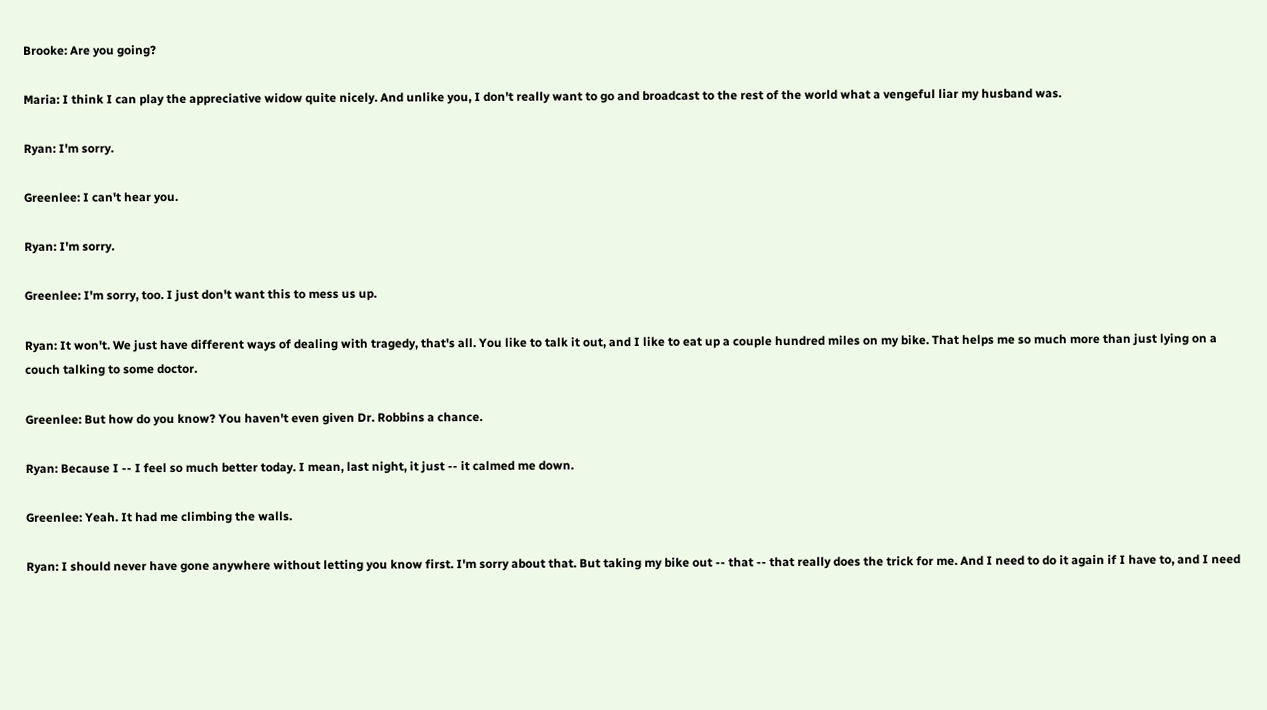Brooke: Are you going?

Maria: I think I can play the appreciative widow quite nicely. And unlike you, I don't really want to go and broadcast to the rest of the world what a vengeful liar my husband was.

Ryan: I'm sorry.

Greenlee: I can't hear you.

Ryan: I'm sorry.

Greenlee: I'm sorry, too. I just don't want this to mess us up.

Ryan: It won't. We just have different ways of dealing with tragedy, that's all. You like to talk it out, and I like to eat up a couple hundred miles on my bike. That helps me so much more than just lying on a couch talking to some doctor.

Greenlee: But how do you know? You haven't even given Dr. Robbins a chance.

Ryan: Because I -- I feel so much better today. I mean, last night, it just -- it calmed me down.

Greenlee: Yeah. It had me climbing the walls.

Ryan: I should never have gone anywhere without letting you know first. I'm sorry about that. But taking my bike out -- that -- that really does the trick for me. And I need to do it again if I have to, and I need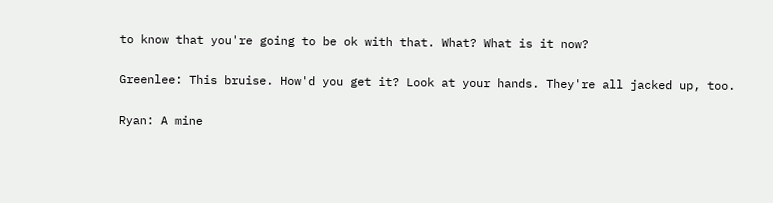to know that you're going to be ok with that. What? What is it now?

Greenlee: This bruise. How'd you get it? Look at your hands. They're all jacked up, too.

Ryan: A mine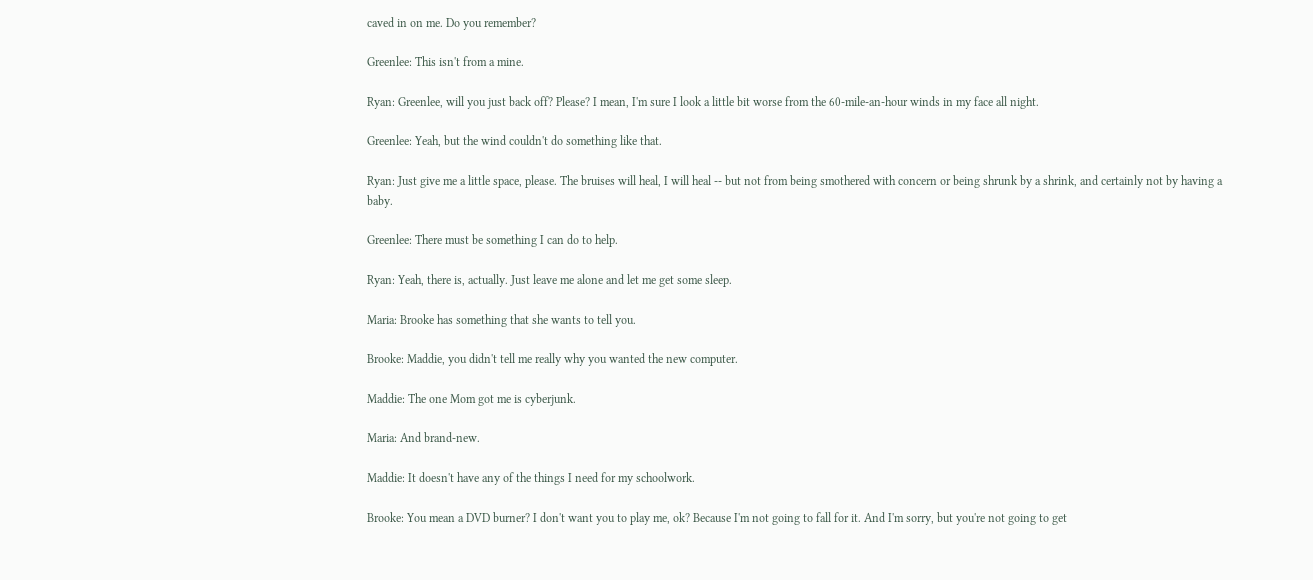caved in on me. Do you remember?

Greenlee: This isn't from a mine.

Ryan: Greenlee, will you just back off? Please? I mean, I'm sure I look a little bit worse from the 60-mile-an-hour winds in my face all night.

Greenlee: Yeah, but the wind couldn't do something like that.

Ryan: Just give me a little space, please. The bruises will heal, I will heal -- but not from being smothered with concern or being shrunk by a shrink, and certainly not by having a baby.

Greenlee: There must be something I can do to help.

Ryan: Yeah, there is, actually. Just leave me alone and let me get some sleep.

Maria: Brooke has something that she wants to tell you.

Brooke: Maddie, you didn't tell me really why you wanted the new computer.

Maddie: The one Mom got me is cyberjunk.

Maria: And brand-new.

Maddie: It doesn't have any of the things I need for my schoolwork.

Brooke: You mean a DVD burner? I don't want you to play me, ok? Because I'm not going to fall for it. And I'm sorry, but you're not going to get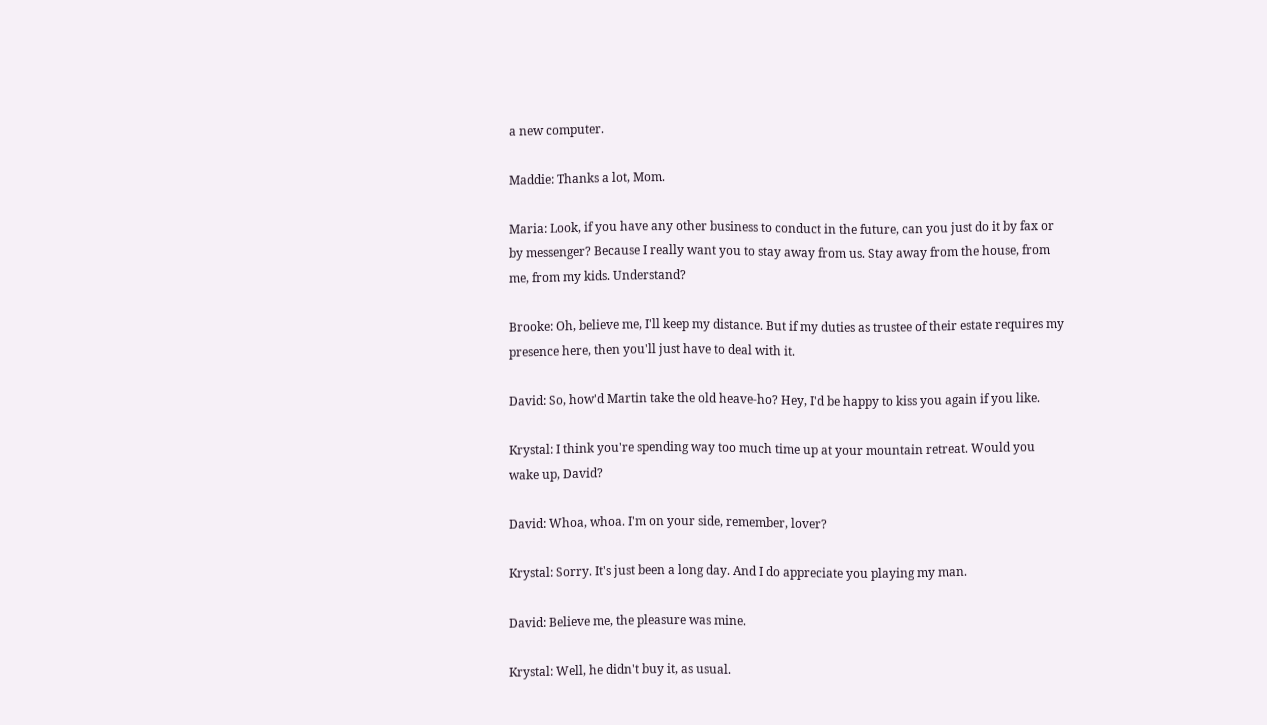a new computer.

Maddie: Thanks a lot, Mom.

Maria: Look, if you have any other business to conduct in the future, can you just do it by fax or by messenger? Because I really want you to stay away from us. Stay away from the house, from me, from my kids. Understand?

Brooke: Oh, believe me, I'll keep my distance. But if my duties as trustee of their estate requires my presence here, then you'll just have to deal with it.

David: So, how'd Martin take the old heave-ho? Hey, I'd be happy to kiss you again if you like.

Krystal: I think you're spending way too much time up at your mountain retreat. Would you wake up, David?

David: Whoa, whoa. I'm on your side, remember, lover?

Krystal: Sorry. It's just been a long day. And I do appreciate you playing my man.

David: Believe me, the pleasure was mine.

Krystal: Well, he didn't buy it, as usual.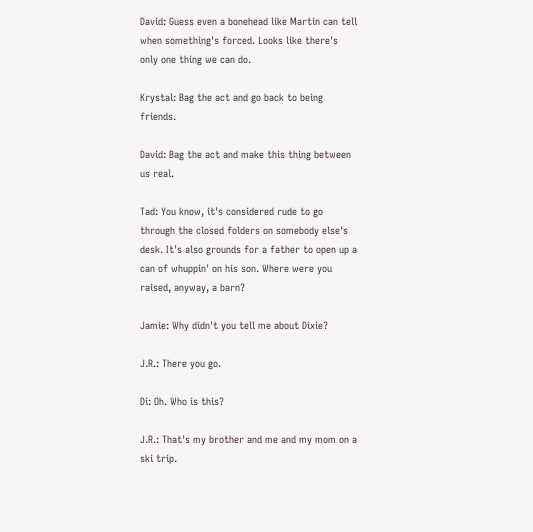David: Guess even a bonehead like Martin can tell when something's forced. Looks like there's only one thing we can do.

Krystal: Bag the act and go back to being friends.

David: Bag the act and make this thing between us real.

Tad: You know, it's considered rude to go through the closed folders on somebody else's desk. It's also grounds for a father to open up a can of whuppin' on his son. Where were you raised, anyway, a barn?

Jamie: Why didn't you tell me about Dixie?

J.R.: There you go.

Di: Oh. Who is this?

J.R.: That's my brother and me and my mom on a ski trip.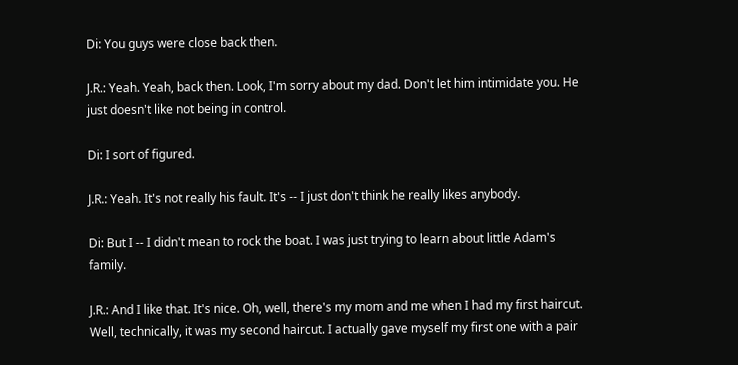Di: You guys were close back then.

J.R.: Yeah. Yeah, back then. Look, I'm sorry about my dad. Don't let him intimidate you. He just doesn't like not being in control.

Di: I sort of figured.

J.R.: Yeah. It's not really his fault. It's -- I just don't think he really likes anybody.

Di: But I -- I didn't mean to rock the boat. I was just trying to learn about little Adam's family.

J.R.: And I like that. It's nice. Oh, well, there's my mom and me when I had my first haircut. Well, technically, it was my second haircut. I actually gave myself my first one with a pair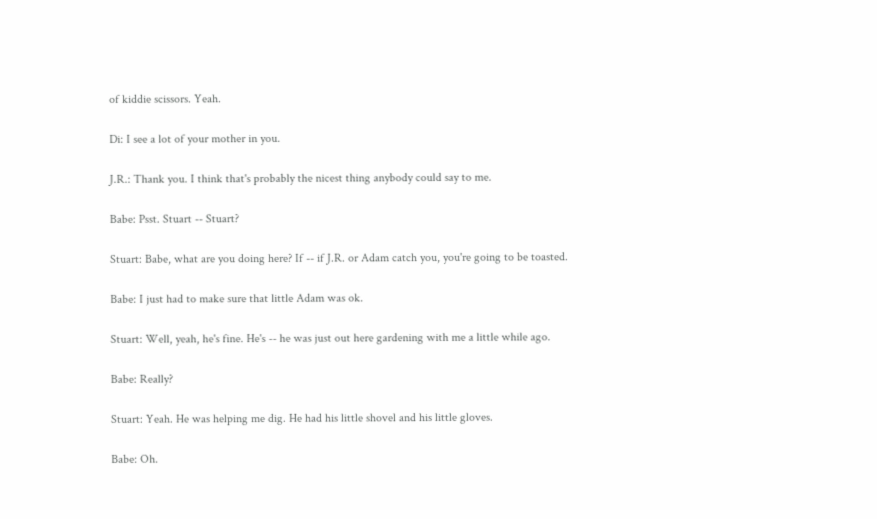of kiddie scissors. Yeah.

Di: I see a lot of your mother in you.

J.R.: Thank you. I think that's probably the nicest thing anybody could say to me.

Babe: Psst. Stuart -- Stuart?

Stuart: Babe, what are you doing here? If -- if J.R. or Adam catch you, you're going to be toasted.

Babe: I just had to make sure that little Adam was ok.

Stuart: Well, yeah, he's fine. He's -- he was just out here gardening with me a little while ago.

Babe: Really?

Stuart: Yeah. He was helping me dig. He had his little shovel and his little gloves.

Babe: Oh.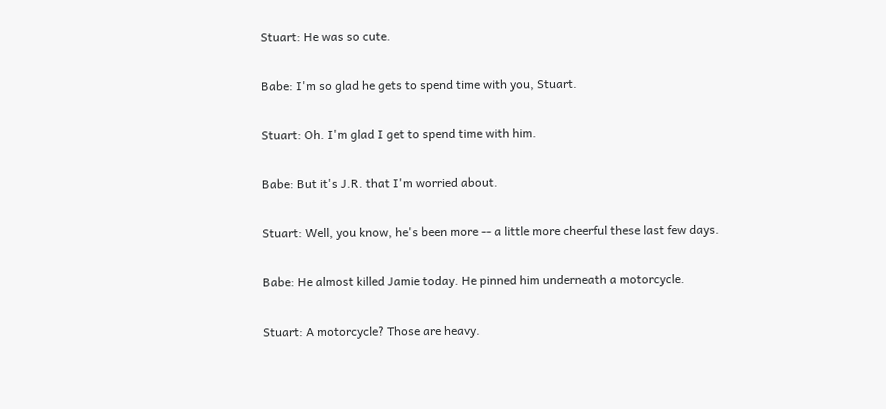Stuart: He was so cute.

Babe: I'm so glad he gets to spend time with you, Stuart.

Stuart: Oh. I'm glad I get to spend time with him.

Babe: But it's J.R. that I'm worried about.

Stuart: Well, you know, he's been more -- a little more cheerful these last few days.

Babe: He almost killed Jamie today. He pinned him underneath a motorcycle.

Stuart: A motorcycle? Those are heavy.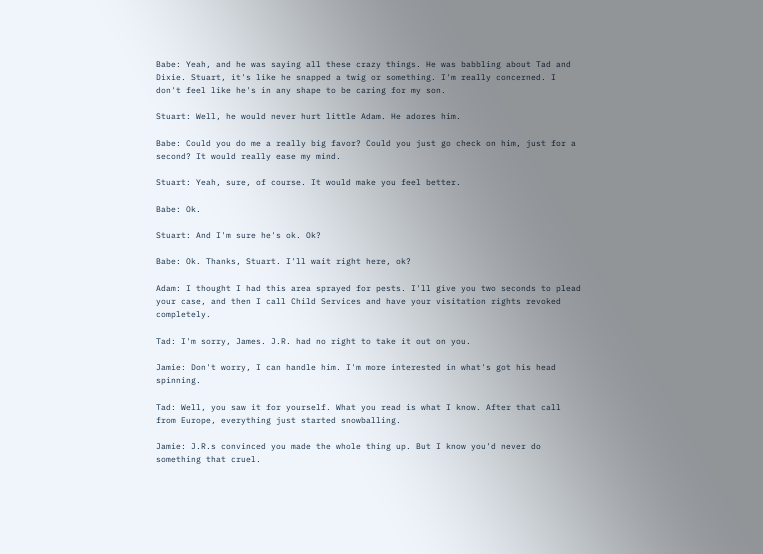Babe: Yeah, and he was saying all these crazy things. He was babbling about Tad and Dixie. Stuart, it's like he snapped a twig or something. I'm really concerned. I don't feel like he's in any shape to be caring for my son.

Stuart: Well, he would never hurt little Adam. He adores him.

Babe: Could you do me a really big favor? Could you just go check on him, just for a second? It would really ease my mind.

Stuart: Yeah, sure, of course. It would make you feel better.

Babe: Ok.

Stuart: And I'm sure he's ok. Ok?

Babe: Ok. Thanks, Stuart. I'll wait right here, ok?

Adam: I thought I had this area sprayed for pests. I'll give you two seconds to plead your case, and then I call Child Services and have your visitation rights revoked completely.

Tad: I'm sorry, James. J.R. had no right to take it out on you.

Jamie: Don't worry, I can handle him. I'm more interested in what's got his head spinning.

Tad: Well, you saw it for yourself. What you read is what I know. After that call from Europe, everything just started snowballing.

Jamie: J.R.s convinced you made the whole thing up. But I know you'd never do something that cruel.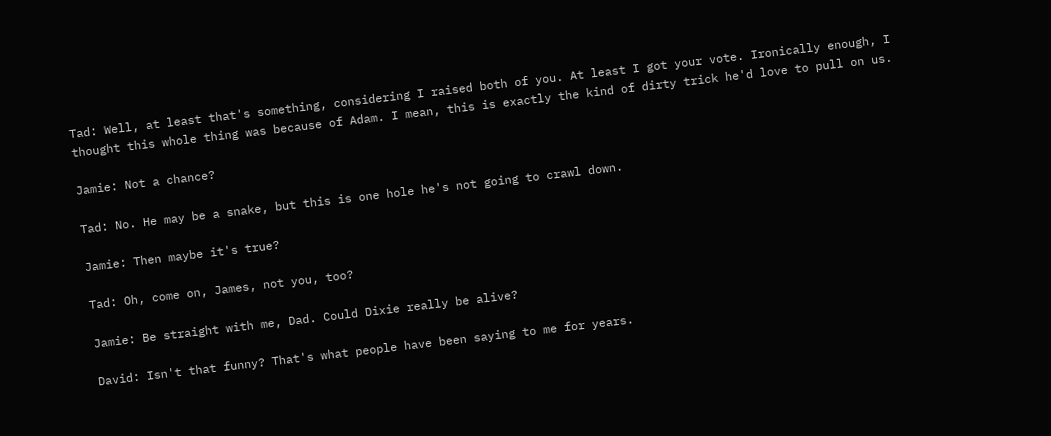Tad: Well, at least that's something, considering I raised both of you. At least I got your vote. Ironically enough, I thought this whole thing was because of Adam. I mean, this is exactly the kind of dirty trick he'd love to pull on us.

Jamie: Not a chance?

Tad: No. He may be a snake, but this is one hole he's not going to crawl down.

Jamie: Then maybe it's true?

Tad: Oh, come on, James, not you, too?

Jamie: Be straight with me, Dad. Could Dixie really be alive?

David: Isn't that funny? That's what people have been saying to me for years.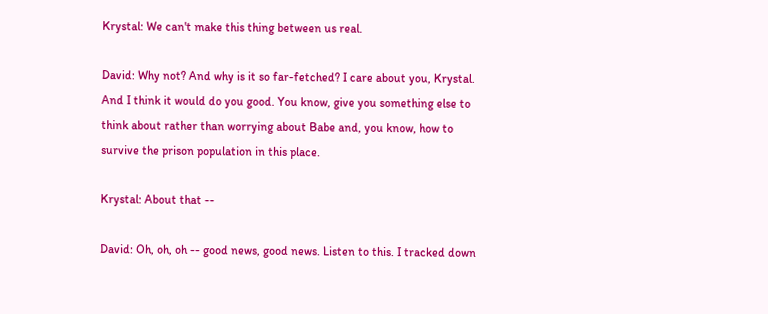Krystal: We can't make this thing between us real.

David: Why not? And why is it so far-fetched? I care about you, Krystal. And I think it would do you good. You know, give you something else to think about rather than worrying about Babe and, you know, how to survive the prison population in this place.

Krystal: About that --

David: Oh, oh, oh -- good news, good news. Listen to this. I tracked down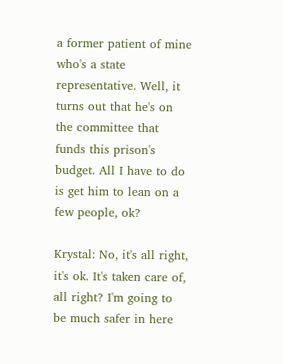a former patient of mine who's a state representative. Well, it turns out that he's on the committee that funds this prison's budget. All I have to do is get him to lean on a few people, ok?

Krystal: No, it's all right, it's ok. It's taken care of, all right? I'm going to be much safer in here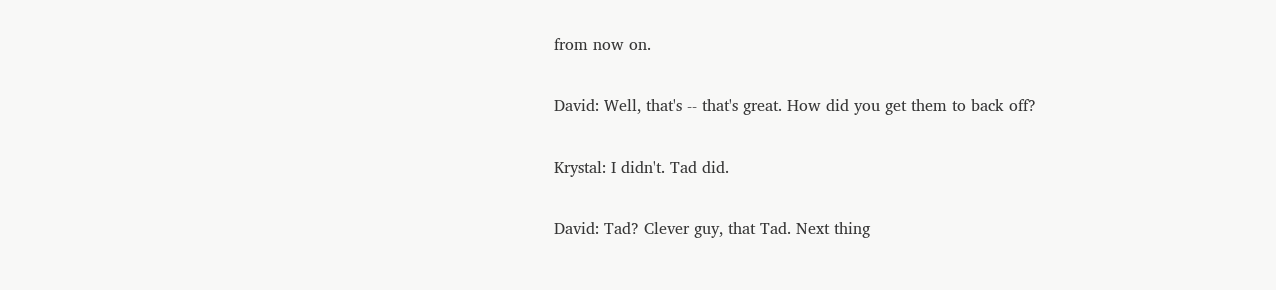from now on.

David: Well, that's -- that's great. How did you get them to back off?

Krystal: I didn't. Tad did.

David: Tad? Clever guy, that Tad. Next thing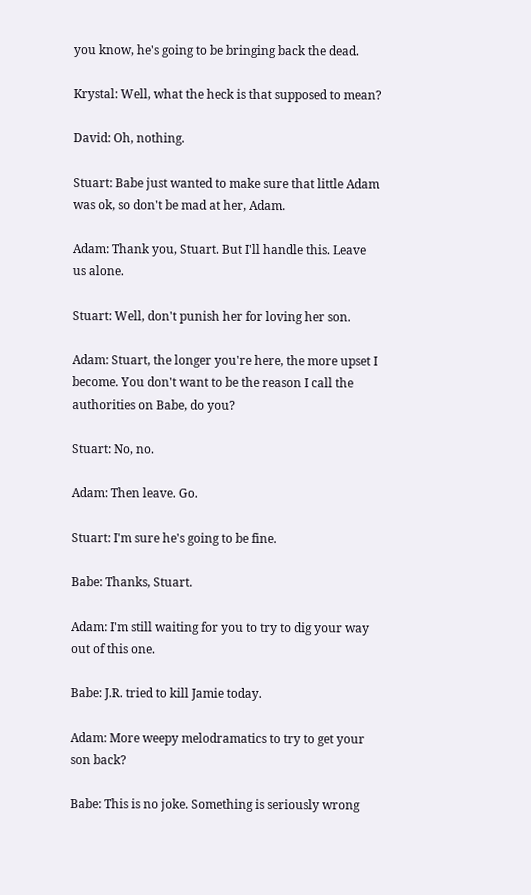you know, he's going to be bringing back the dead.

Krystal: Well, what the heck is that supposed to mean?

David: Oh, nothing.

Stuart: Babe just wanted to make sure that little Adam was ok, so don't be mad at her, Adam.

Adam: Thank you, Stuart. But I'll handle this. Leave us alone.

Stuart: Well, don't punish her for loving her son.

Adam: Stuart, the longer you're here, the more upset I become. You don't want to be the reason I call the authorities on Babe, do you?

Stuart: No, no.

Adam: Then leave. Go.

Stuart: I'm sure he's going to be fine.

Babe: Thanks, Stuart.

Adam: I'm still waiting for you to try to dig your way out of this one.

Babe: J.R. tried to kill Jamie today.

Adam: More weepy melodramatics to try to get your son back?

Babe: This is no joke. Something is seriously wrong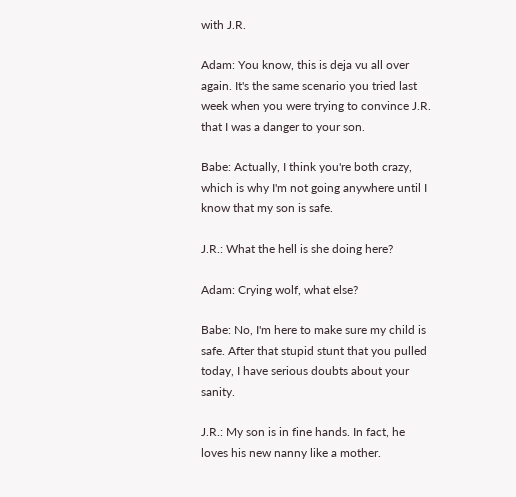with J.R.

Adam: You know, this is deja vu all over again. It's the same scenario you tried last week when you were trying to convince J.R. that I was a danger to your son.

Babe: Actually, I think you're both crazy, which is why I'm not going anywhere until I know that my son is safe.

J.R.: What the hell is she doing here?

Adam: Crying wolf, what else?

Babe: No, I'm here to make sure my child is safe. After that stupid stunt that you pulled today, I have serious doubts about your sanity.

J.R.: My son is in fine hands. In fact, he loves his new nanny like a mother.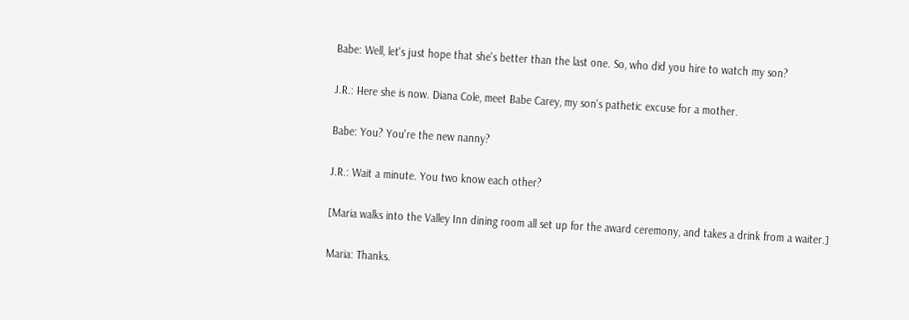Babe: Well, let's just hope that she's better than the last one. So, who did you hire to watch my son?

J.R.: Here she is now. Diana Cole, meet Babe Carey, my son's pathetic excuse for a mother.

Babe: You? You're the new nanny?

J.R.: Wait a minute. You two know each other?

[Maria walks into the Valley Inn dining room all set up for the award ceremony, and takes a drink from a waiter.]

Maria: Thanks.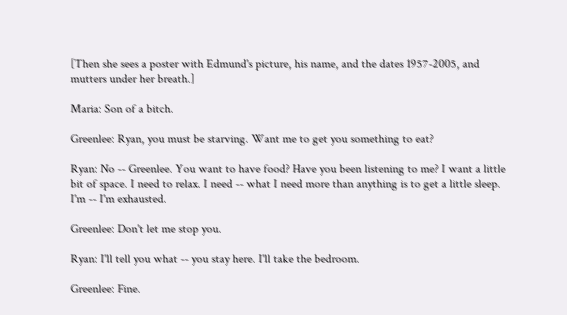[Then she sees a poster with Edmund's picture, his name, and the dates 1957-2005, and mutters under her breath.]

Maria: Son of a bitch.

Greenlee: Ryan, you must be starving. Want me to get you something to eat?

Ryan: No -- Greenlee. You want to have food? Have you been listening to me? I want a little bit of space. I need to relax. I need -- what I need more than anything is to get a little sleep. I'm -- I'm exhausted.

Greenlee: Don't let me stop you.

Ryan: I'll tell you what -- you stay here. I'll take the bedroom.

Greenlee: Fine.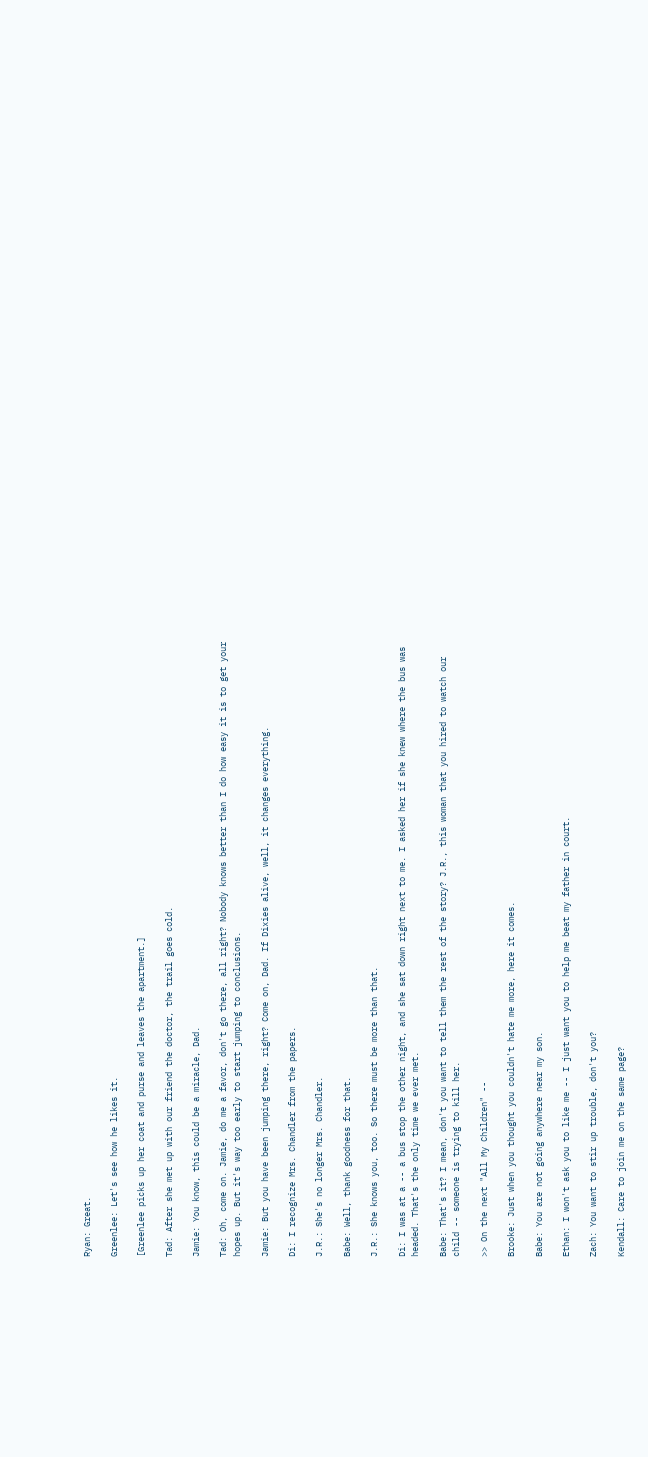Ryan: Great.

Greenlee: Let's see how he likes it.

[Greenlee picks up her coat and purse and leaves the apartment.]

Tad: After she met up with our friend the doctor, the trail goes cold.

Jamie: You know, this could be a miracle, Dad.

Tad: Oh, come on. Jamie, do me a favor, don't go there, all right? Nobody knows better than I do how easy it is to get your hopes up. But it's way too early to start jumping to conclusions.

Jamie: But you have been jumping there, right? Come on, Dad. If Dixies alive, well, it changes everything.

Di: I recognize Mrs. Chandler from the papers.

J.R.: She's no longer Mrs. Chandler.

Babe: Well, thank goodness for that.

J.R.: She knows you, too. So there must be more than that.

Di: I was at a -- a bus stop the other night, and she sat down right next to me. I asked her if she knew where the bus was headed. That's the only time we ever met.

Babe: That's it? I mean, don't you want to tell them the rest of the story? J.R., this woman that you hired to watch our child -- someone is trying to kill her.

>> On the next "All My Children" --

Brooke: Just when you thought you couldn't hate me more, here it comes.

Babe: You are not going anywhere near my son.

Ethan: I won't ask you to like me -- I just want you to help me beat my father in court.

Zach: You want to stir up trouble, don't you?

Kendall: Care to join me on the same page?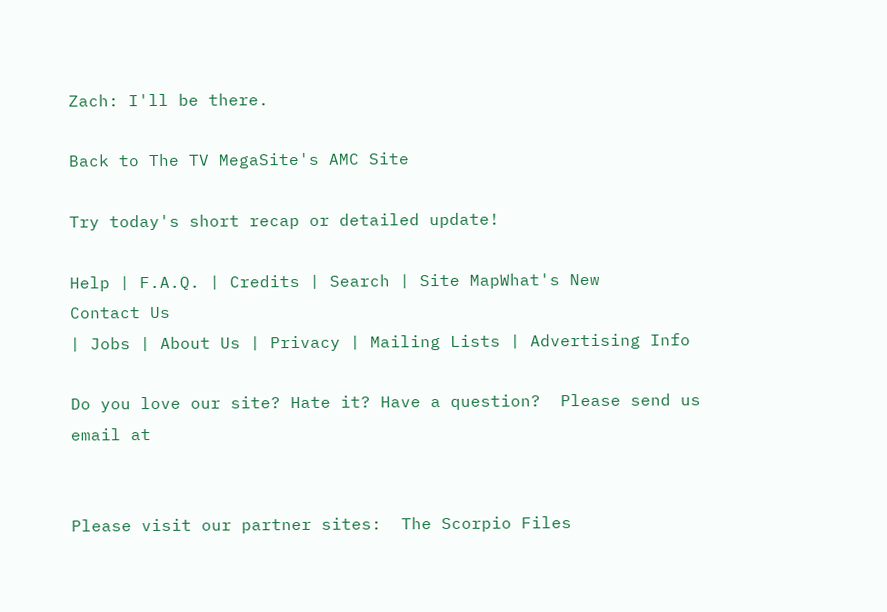Zach: I'll be there.

Back to The TV MegaSite's AMC Site

Try today's short recap or detailed update!

Help | F.A.Q. | Credits | Search | Site MapWhat's New
Contact Us
| Jobs | About Us | Privacy | Mailing Lists | Advertising Info

Do you love our site? Hate it? Have a question?  Please send us email at


Please visit our partner sites:  The Scorpio Files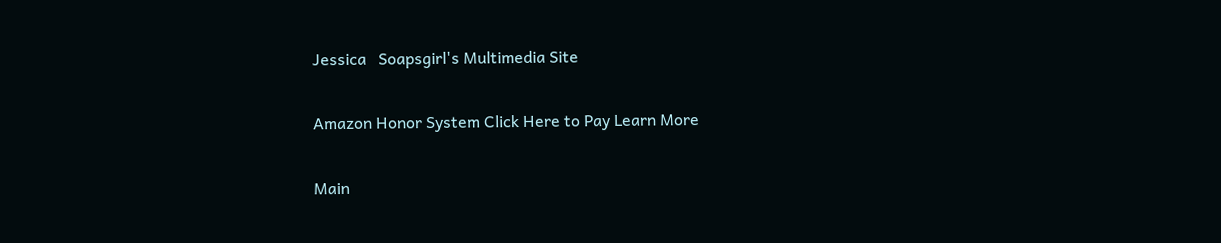Jessica   Soapsgirl's Multimedia Site

Amazon Honor System Click Here to Pay Learn More

Main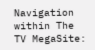Navigation within The TV MegaSite: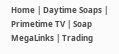Home | Daytime Soaps | Primetime TV | Soap MegaLinks | Trading